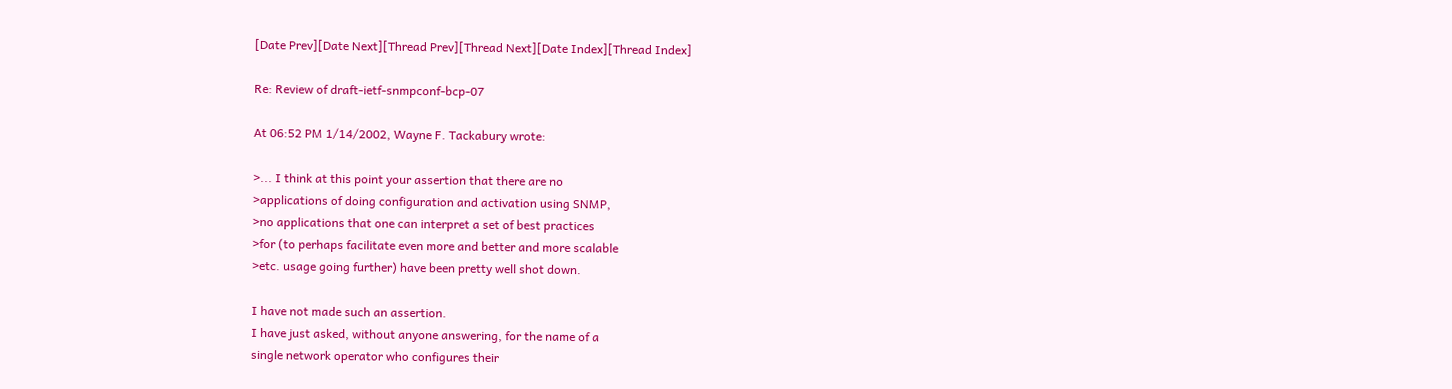[Date Prev][Date Next][Thread Prev][Thread Next][Date Index][Thread Index]

Re: Review of draft-ietf-snmpconf-bcp-07

At 06:52 PM 1/14/2002, Wayne F. Tackabury wrote:

>... I think at this point your assertion that there are no
>applications of doing configuration and activation using SNMP,
>no applications that one can interpret a set of best practices
>for (to perhaps facilitate even more and better and more scalable
>etc. usage going further) have been pretty well shot down.

I have not made such an assertion.
I have just asked, without anyone answering, for the name of a
single network operator who configures their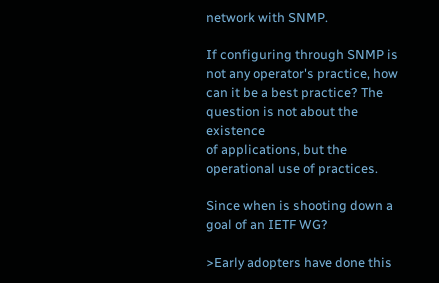network with SNMP.

If configuring through SNMP is not any operator's practice, how
can it be a best practice? The question is not about the existence
of applications, but the operational use of practices.

Since when is shooting down a goal of an IETF WG?

>Early adopters have done this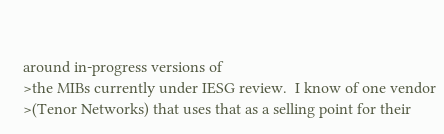around in-progress versions of
>the MIBs currently under IESG review.  I know of one vendor
>(Tenor Networks) that uses that as a selling point for their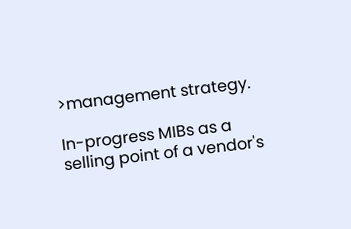>management strategy.

In-progress MIBs as a selling point of a vendor's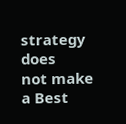strategy does
not make a Best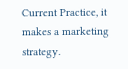Current Practice, it makes a marketing strategy.